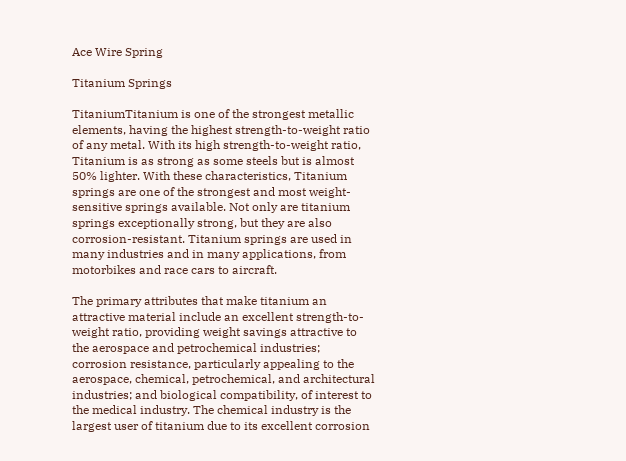Ace Wire Spring

Titanium Springs

TitaniumTitanium is one of the strongest metallic elements, having the highest strength-to-weight ratio of any metal. With its high strength-to-weight ratio, Titanium is as strong as some steels but is almost 50% lighter. With these characteristics, Titanium springs are one of the strongest and most weight-sensitive springs available. Not only are titanium springs exceptionally strong, but they are also corrosion-resistant. Titanium springs are used in many industries and in many applications, from motorbikes and race cars to aircraft.

The primary attributes that make titanium an attractive material include an excellent strength-to-weight ratio, providing weight savings attractive to the aerospace and petrochemical industries; corrosion resistance, particularly appealing to the aerospace, chemical, petrochemical, and architectural industries; and biological compatibility, of interest to the medical industry. The chemical industry is the largest user of titanium due to its excellent corrosion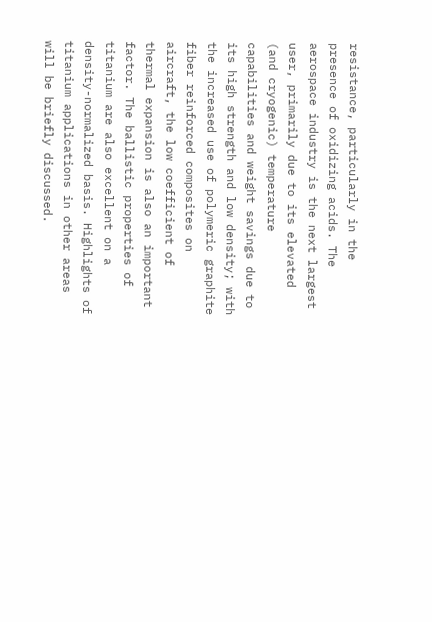resistance, particularly in the presence of oxidizing acids. The aerospace industry is the next largest user, primarily due to its elevated (and cryogenic) temperature capabilities and weight savings due to its high strength and low density; with the increased use of polymeric graphite fiber reinforced composites on aircraft, the low coefficient of thermal expansion is also an important factor. The ballistic properties of titanium are also excellent on a density-normalized basis. Highlights of titanium applications in other areas will be briefly discussed.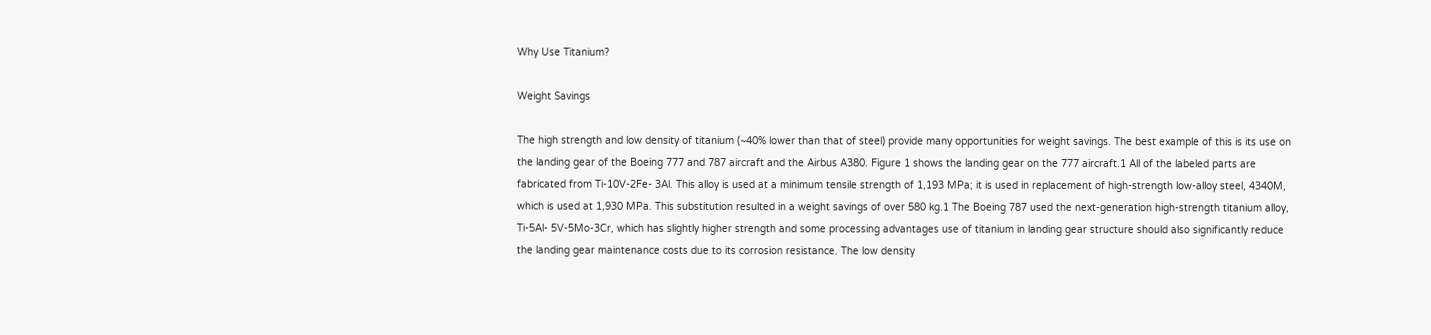Why Use Titanium?

Weight Savings

The high strength and low density of titanium (~40% lower than that of steel) provide many opportunities for weight savings. The best example of this is its use on the landing gear of the Boeing 777 and 787 aircraft and the Airbus A380. Figure 1 shows the landing gear on the 777 aircraft.1 All of the labeled parts are fabricated from Ti-10V-2Fe- 3Al. This alloy is used at a minimum tensile strength of 1,193 MPa; it is used in replacement of high-strength low-alloy steel, 4340M, which is used at 1,930 MPa. This substitution resulted in a weight savings of over 580 kg.1 The Boeing 787 used the next-generation high-strength titanium alloy, Ti-5Al- 5V-5Mo-3Cr, which has slightly higher strength and some processing advantages use of titanium in landing gear structure should also significantly reduce the landing gear maintenance costs due to its corrosion resistance. The low density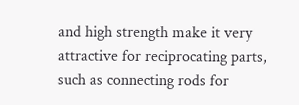and high strength make it very attractive for reciprocating parts, such as connecting rods for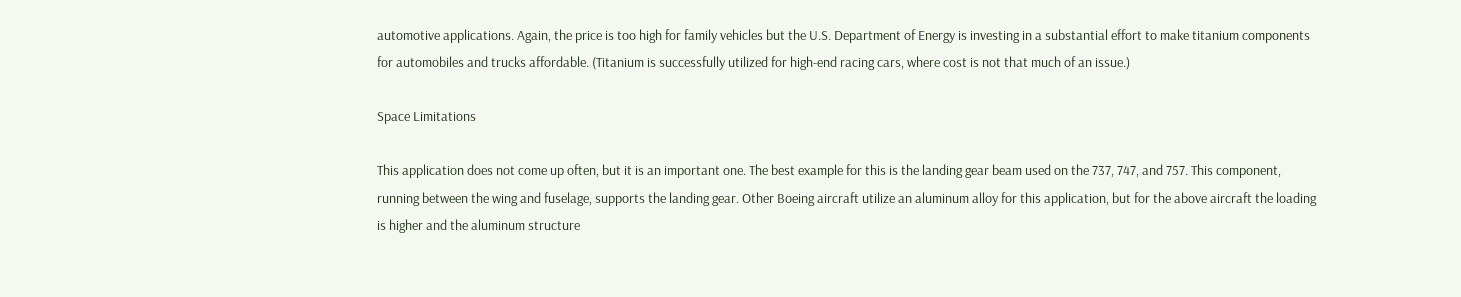automotive applications. Again, the price is too high for family vehicles but the U.S. Department of Energy is investing in a substantial effort to make titanium components for automobiles and trucks affordable. (Titanium is successfully utilized for high-end racing cars, where cost is not that much of an issue.)

Space Limitations

This application does not come up often, but it is an important one. The best example for this is the landing gear beam used on the 737, 747, and 757. This component, running between the wing and fuselage, supports the landing gear. Other Boeing aircraft utilize an aluminum alloy for this application, but for the above aircraft the loading is higher and the aluminum structure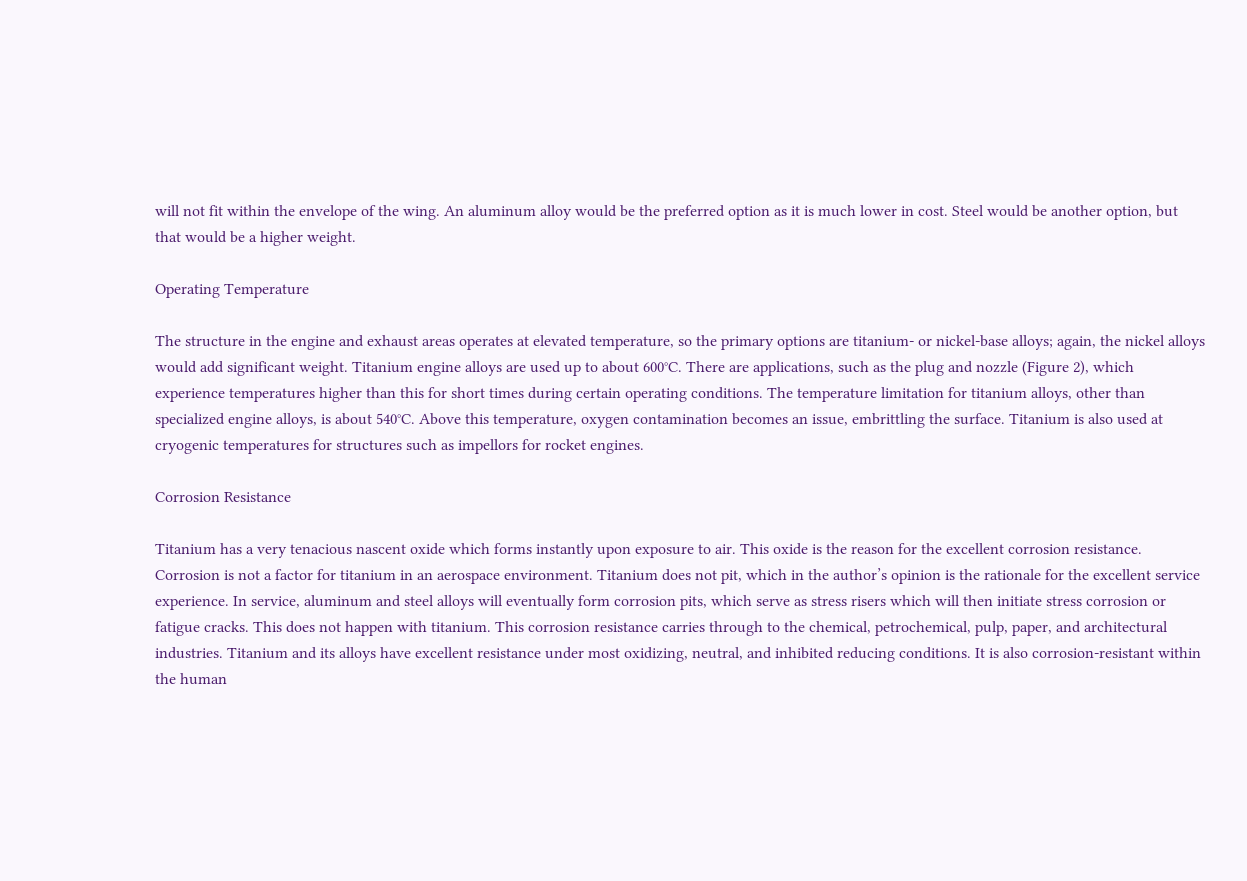will not fit within the envelope of the wing. An aluminum alloy would be the preferred option as it is much lower in cost. Steel would be another option, but that would be a higher weight.

Operating Temperature

The structure in the engine and exhaust areas operates at elevated temperature, so the primary options are titanium- or nickel-base alloys; again, the nickel alloys would add significant weight. Titanium engine alloys are used up to about 600°C. There are applications, such as the plug and nozzle (Figure 2), which experience temperatures higher than this for short times during certain operating conditions. The temperature limitation for titanium alloys, other than specialized engine alloys, is about 540°C. Above this temperature, oxygen contamination becomes an issue, embrittling the surface. Titanium is also used at cryogenic temperatures for structures such as impellors for rocket engines.

Corrosion Resistance

Titanium has a very tenacious nascent oxide which forms instantly upon exposure to air. This oxide is the reason for the excellent corrosion resistance. Corrosion is not a factor for titanium in an aerospace environment. Titanium does not pit, which in the author’s opinion is the rationale for the excellent service experience. In service, aluminum and steel alloys will eventually form corrosion pits, which serve as stress risers which will then initiate stress corrosion or fatigue cracks. This does not happen with titanium. This corrosion resistance carries through to the chemical, petrochemical, pulp, paper, and architectural industries. Titanium and its alloys have excellent resistance under most oxidizing, neutral, and inhibited reducing conditions. It is also corrosion-resistant within the human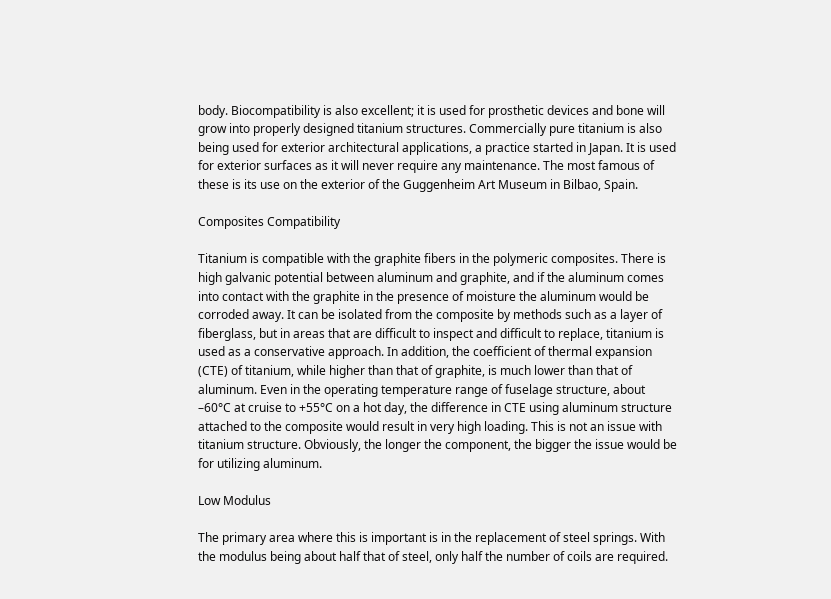body. Biocompatibility is also excellent; it is used for prosthetic devices and bone will grow into properly designed titanium structures. Commercially pure titanium is also being used for exterior architectural applications, a practice started in Japan. It is used for exterior surfaces as it will never require any maintenance. The most famous of these is its use on the exterior of the Guggenheim Art Museum in Bilbao, Spain.

Composites Compatibility

Titanium is compatible with the graphite fibers in the polymeric composites. There is high galvanic potential between aluminum and graphite, and if the aluminum comes into contact with the graphite in the presence of moisture the aluminum would be corroded away. It can be isolated from the composite by methods such as a layer of fiberglass, but in areas that are difficult to inspect and difficult to replace, titanium is used as a conservative approach. In addition, the coefficient of thermal expansion (CTE) of titanium, while higher than that of graphite, is much lower than that of aluminum. Even in the operating temperature range of fuselage structure, about –60°C at cruise to +55°C on a hot day, the difference in CTE using aluminum structure attached to the composite would result in very high loading. This is not an issue with titanium structure. Obviously, the longer the component, the bigger the issue would be for utilizing aluminum.

Low Modulus

The primary area where this is important is in the replacement of steel springs. With the modulus being about half that of steel, only half the number of coils are required.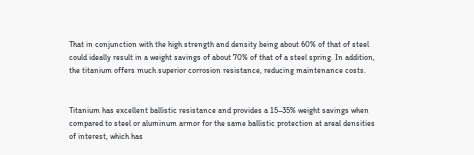That in conjunction with the high strength and density being about 60% of that of steel could ideally result in a weight savings of about 70% of that of a steel spring. In addition, the titanium offers much superior corrosion resistance, reducing maintenance costs.


Titanium has excellent ballistic resistance and provides a 15–35% weight savings when compared to steel or aluminum armor for the same ballistic protection at areal densities of interest, which has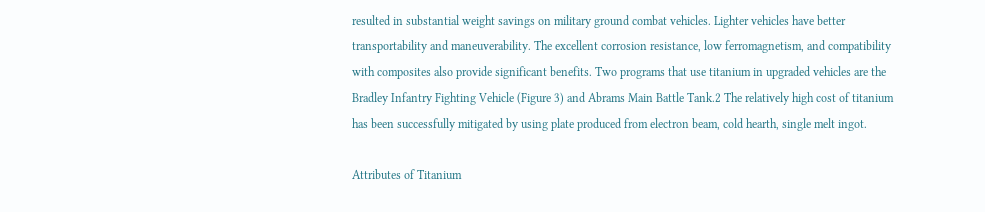resulted in substantial weight savings on military ground combat vehicles. Lighter vehicles have better transportability and maneuverability. The excellent corrosion resistance, low ferromagnetism, and compatibility with composites also provide significant benefits. Two programs that use titanium in upgraded vehicles are the Bradley Infantry Fighting Vehicle (Figure 3) and Abrams Main Battle Tank.2 The relatively high cost of titanium has been successfully mitigated by using plate produced from electron beam, cold hearth, single melt ingot.

Attributes of Titanium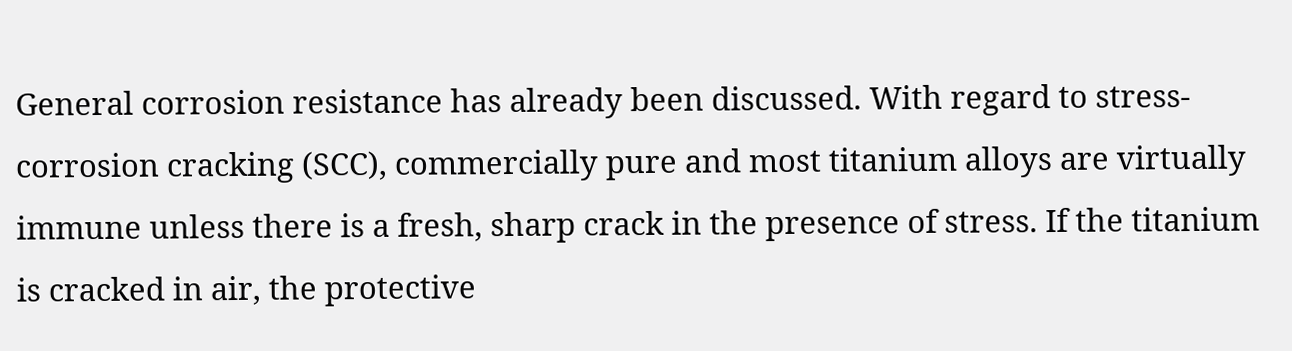General corrosion resistance has already been discussed. With regard to stress-corrosion cracking (SCC), commercially pure and most titanium alloys are virtually immune unless there is a fresh, sharp crack in the presence of stress. If the titanium is cracked in air, the protective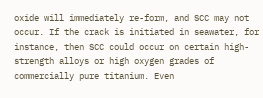oxide will immediately re-form, and SCC may not occur. If the crack is initiated in seawater, for instance, then SCC could occur on certain high-strength alloys or high oxygen grades of commercially pure titanium. Even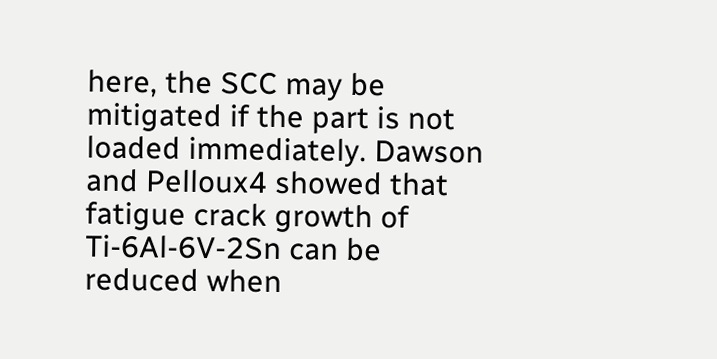here, the SCC may be mitigated if the part is not loaded immediately. Dawson and Pelloux4 showed that fatigue crack growth of Ti-6Al-6V-2Sn can be reduced when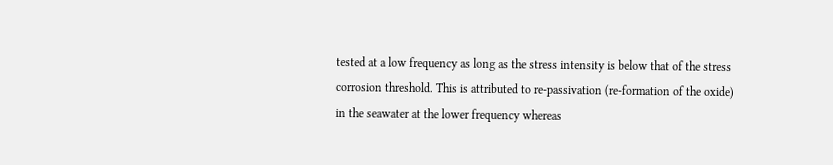tested at a low frequency as long as the stress intensity is below that of the stress corrosion threshold. This is attributed to re-passivation (re-formation of the oxide) in the seawater at the lower frequency whereas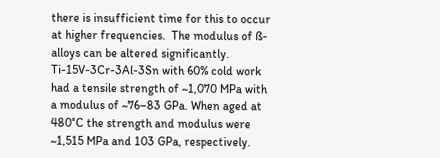there is insufficient time for this to occur at higher frequencies.  The modulus of ß-alloys can be altered significantly. Ti-15V-3Cr-3Al-3Sn with 60% cold work had a tensile strength of ~1,070 MPa with a modulus of ~76–83 GPa. When aged at 480°C the strength and modulus were ~1,515 MPa and 103 GPa, respectively.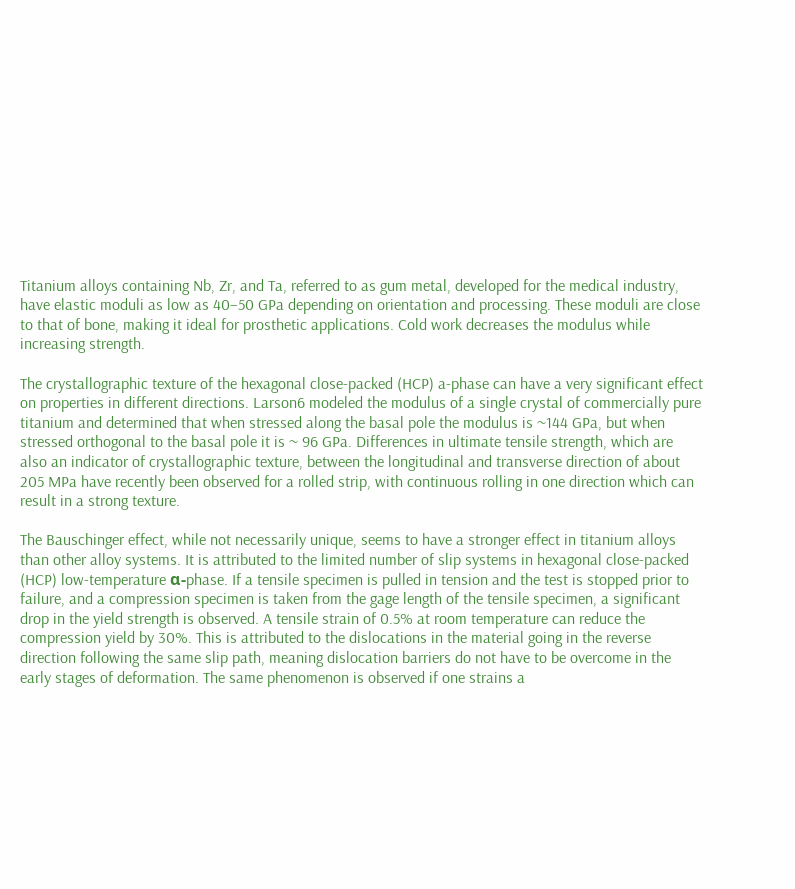Titanium alloys containing Nb, Zr, and Ta, referred to as gum metal, developed for the medical industry, have elastic moduli as low as 40–50 GPa depending on orientation and processing. These moduli are close to that of bone, making it ideal for prosthetic applications. Cold work decreases the modulus while increasing strength.

The crystallographic texture of the hexagonal close-packed (HCP) a-phase can have a very significant effect on properties in different directions. Larson6 modeled the modulus of a single crystal of commercially pure titanium and determined that when stressed along the basal pole the modulus is ~144 GPa, but when stressed orthogonal to the basal pole it is ~ 96 GPa. Differences in ultimate tensile strength, which are also an indicator of crystallographic texture, between the longitudinal and transverse direction of about 205 MPa have recently been observed for a rolled strip, with continuous rolling in one direction which can result in a strong texture.

The Bauschinger effect, while not necessarily unique, seems to have a stronger effect in titanium alloys than other alloy systems. It is attributed to the limited number of slip systems in hexagonal close-packed (HCP) low-temperature α-phase. If a tensile specimen is pulled in tension and the test is stopped prior to failure, and a compression specimen is taken from the gage length of the tensile specimen, a significant drop in the yield strength is observed. A tensile strain of 0.5% at room temperature can reduce the compression yield by 30%. This is attributed to the dislocations in the material going in the reverse direction following the same slip path, meaning dislocation barriers do not have to be overcome in the early stages of deformation. The same phenomenon is observed if one strains a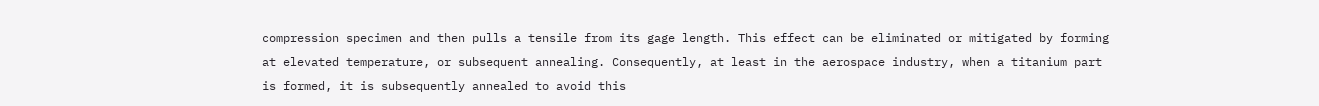compression specimen and then pulls a tensile from its gage length. This effect can be eliminated or mitigated by forming at elevated temperature, or subsequent annealing. Consequently, at least in the aerospace industry, when a titanium part is formed, it is subsequently annealed to avoid this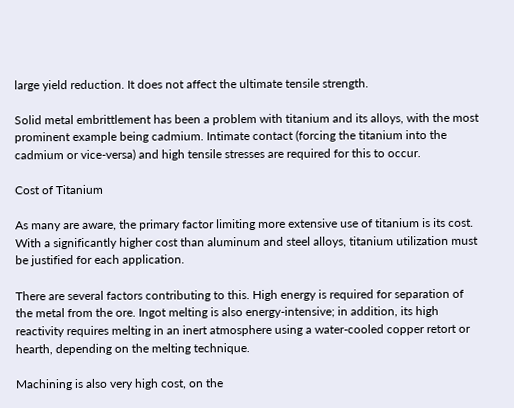large yield reduction. It does not affect the ultimate tensile strength.

Solid metal embrittlement has been a problem with titanium and its alloys, with the most prominent example being cadmium. Intimate contact (forcing the titanium into the cadmium or vice-versa) and high tensile stresses are required for this to occur.

Cost of Titanium

As many are aware, the primary factor limiting more extensive use of titanium is its cost. With a significantly higher cost than aluminum and steel alloys, titanium utilization must be justified for each application.

There are several factors contributing to this. High energy is required for separation of the metal from the ore. Ingot melting is also energy-intensive; in addition, its high reactivity requires melting in an inert atmosphere using a water-cooled copper retort or hearth, depending on the melting technique.

Machining is also very high cost, on the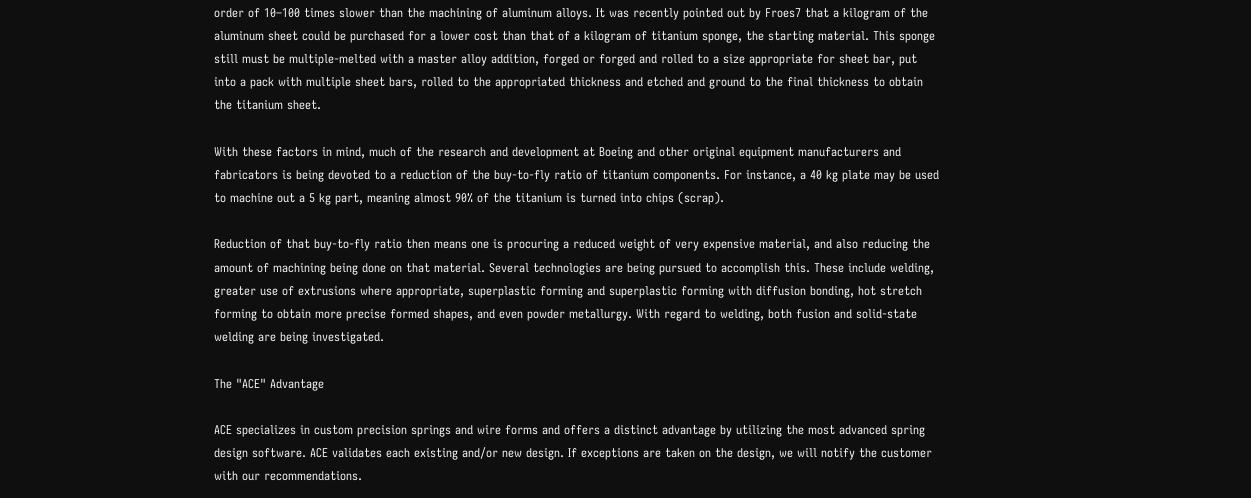order of 10–100 times slower than the machining of aluminum alloys. It was recently pointed out by Froes7 that a kilogram of the aluminum sheet could be purchased for a lower cost than that of a kilogram of titanium sponge, the starting material. This sponge still must be multiple-melted with a master alloy addition, forged or forged and rolled to a size appropriate for sheet bar, put into a pack with multiple sheet bars, rolled to the appropriated thickness and etched and ground to the final thickness to obtain the titanium sheet.

With these factors in mind, much of the research and development at Boeing and other original equipment manufacturers and fabricators is being devoted to a reduction of the buy-to-fly ratio of titanium components. For instance, a 40 kg plate may be used to machine out a 5 kg part, meaning almost 90% of the titanium is turned into chips (scrap).

Reduction of that buy-to-fly ratio then means one is procuring a reduced weight of very expensive material, and also reducing the amount of machining being done on that material. Several technologies are being pursued to accomplish this. These include welding, greater use of extrusions where appropriate, superplastic forming and superplastic forming with diffusion bonding, hot stretch forming to obtain more precise formed shapes, and even powder metallurgy. With regard to welding, both fusion and solid-state welding are being investigated.

The "ACE" Advantage

ACE specializes in custom precision springs and wire forms and offers a distinct advantage by utilizing the most advanced spring design software. ACE validates each existing and/or new design. If exceptions are taken on the design, we will notify the customer with our recommendations.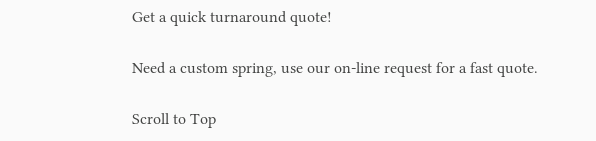Get a quick turnaround quote!

Need a custom spring, use our on-line request for a fast quote.

Scroll to Top